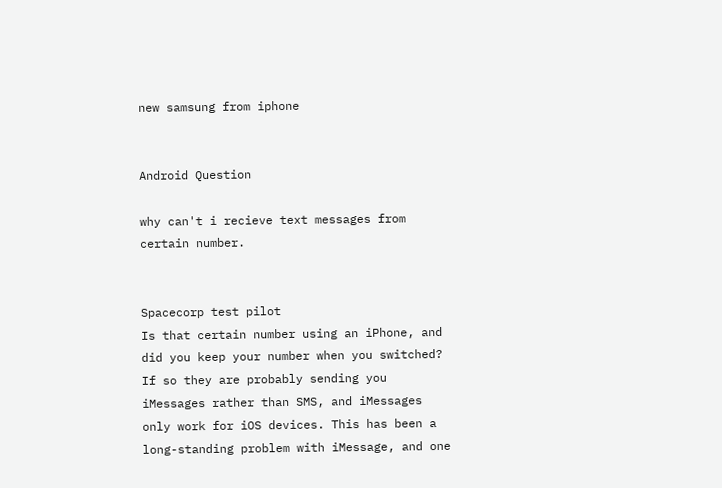new samsung from iphone


Android Question

why can't i recieve text messages from certain number.


Spacecorp test pilot
Is that certain number using an iPhone, and did you keep your number when you switched? If so they are probably sending you iMessages rather than SMS, and iMessages only work for iOS devices. This has been a long-standing problem with iMessage, and one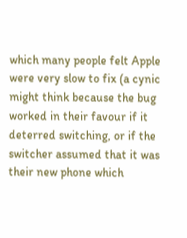which many people felt Apple were very slow to fix (a cynic might think because the bug worked in their favour if it deterred switching, or if the switcher assumed that it was their new phone which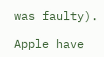was faulty).

Apple have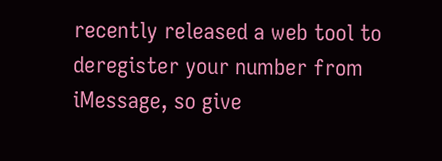recently released a web tool to deregister your number from iMessage, so give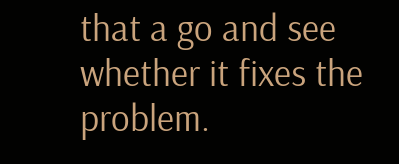that a go and see whether it fixes the problem.